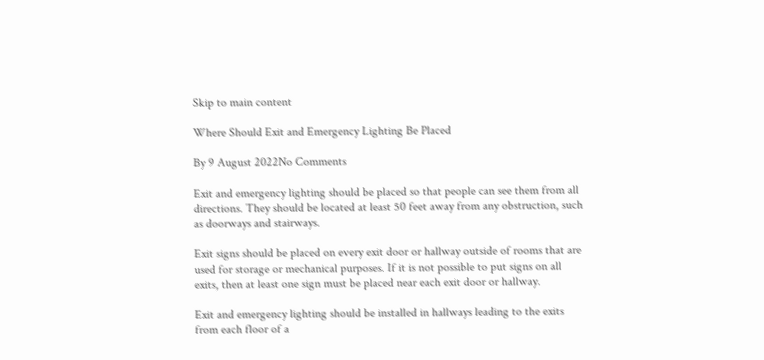Skip to main content

Where Should Exit and Emergency Lighting Be Placed

By 9 August 2022No Comments

Exit and emergency lighting should be placed so that people can see them from all directions. They should be located at least 50 feet away from any obstruction, such as doorways and stairways.

Exit signs should be placed on every exit door or hallway outside of rooms that are used for storage or mechanical purposes. If it is not possible to put signs on all exits, then at least one sign must be placed near each exit door or hallway.

Exit and emergency lighting should be installed in hallways leading to the exits from each floor of a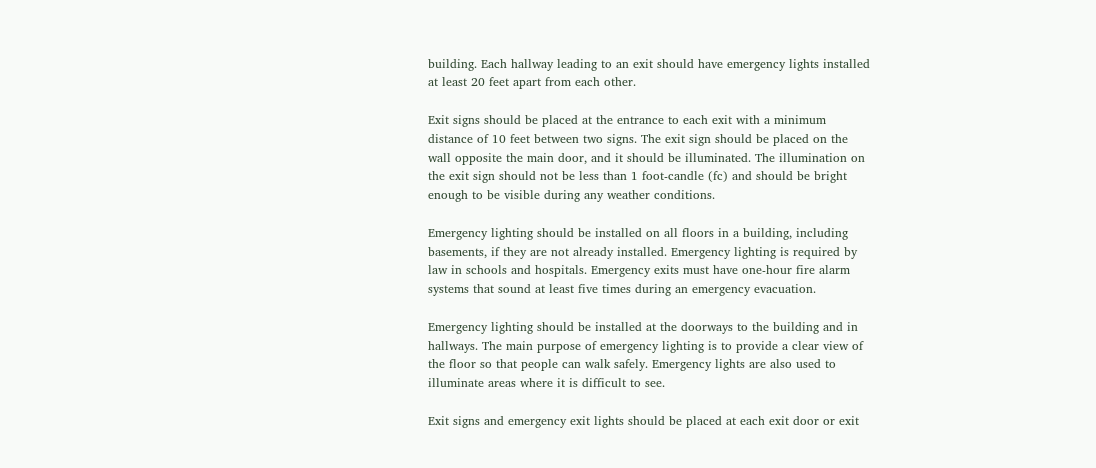building. Each hallway leading to an exit should have emergency lights installed at least 20 feet apart from each other.

Exit signs should be placed at the entrance to each exit with a minimum distance of 10 feet between two signs. The exit sign should be placed on the wall opposite the main door, and it should be illuminated. The illumination on the exit sign should not be less than 1 foot-candle (fc) and should be bright enough to be visible during any weather conditions.

Emergency lighting should be installed on all floors in a building, including basements, if they are not already installed. Emergency lighting is required by law in schools and hospitals. Emergency exits must have one-hour fire alarm systems that sound at least five times during an emergency evacuation.

Emergency lighting should be installed at the doorways to the building and in hallways. The main purpose of emergency lighting is to provide a clear view of the floor so that people can walk safely. Emergency lights are also used to illuminate areas where it is difficult to see.

Exit signs and emergency exit lights should be placed at each exit door or exit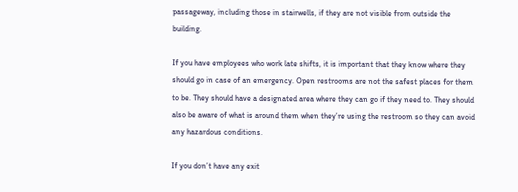passageway, including those in stairwells, if they are not visible from outside the building.

If you have employees who work late shifts, it is important that they know where they should go in case of an emergency. Open restrooms are not the safest places for them to be. They should have a designated area where they can go if they need to. They should also be aware of what is around them when they’re using the restroom so they can avoid any hazardous conditions.

If you don’t have any exit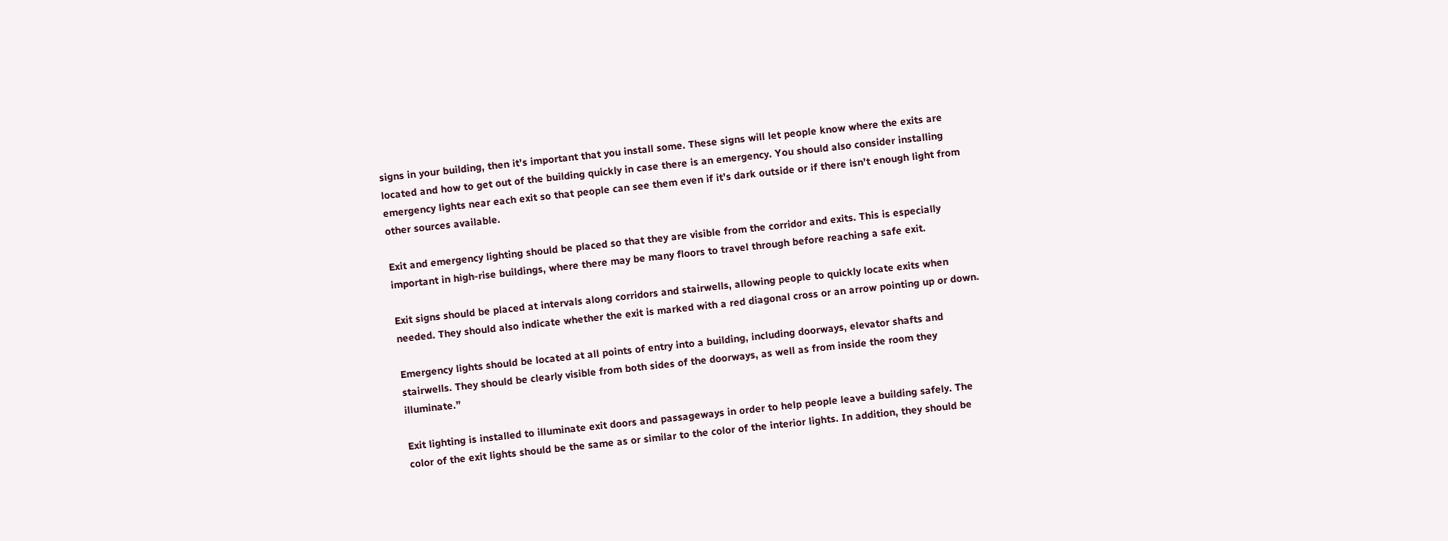signs in your building, then it’s important that you install some. These signs will let people know where the exits are located and how to get out of the building quickly in case there is an emergency. You should also consider installing emergency lights near each exit so that people can see them even if it’s dark outside or if there isn’t enough light from other sources available.

Exit and emergency lighting should be placed so that they are visible from the corridor and exits. This is especially important in high-rise buildings, where there may be many floors to travel through before reaching a safe exit.

Exit signs should be placed at intervals along corridors and stairwells, allowing people to quickly locate exits when needed. They should also indicate whether the exit is marked with a red diagonal cross or an arrow pointing up or down.

Emergency lights should be located at all points of entry into a building, including doorways, elevator shafts and stairwells. They should be clearly visible from both sides of the doorways, as well as from inside the room they illuminate.”

Exit lighting is installed to illuminate exit doors and passageways in order to help people leave a building safely. The color of the exit lights should be the same as or similar to the color of the interior lights. In addition, they should be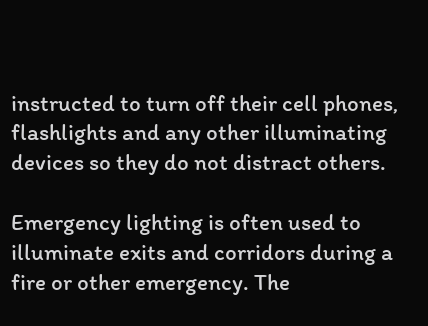instructed to turn off their cell phones, flashlights and any other illuminating devices so they do not distract others.

Emergency lighting is often used to illuminate exits and corridors during a fire or other emergency. The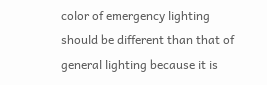color of emergency lighting should be different than that of general lighting because it is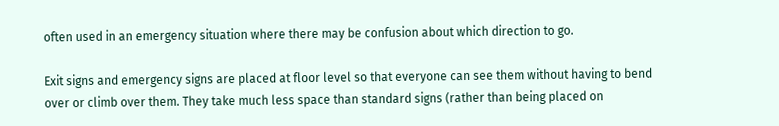often used in an emergency situation where there may be confusion about which direction to go.

Exit signs and emergency signs are placed at floor level so that everyone can see them without having to bend over or climb over them. They take much less space than standard signs (rather than being placed on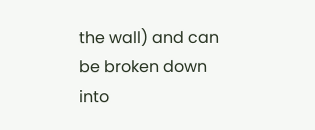the wall) and can be broken down into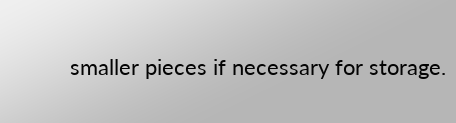smaller pieces if necessary for storage.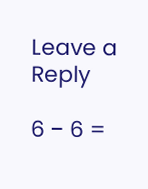Leave a Reply

6 − 6 =